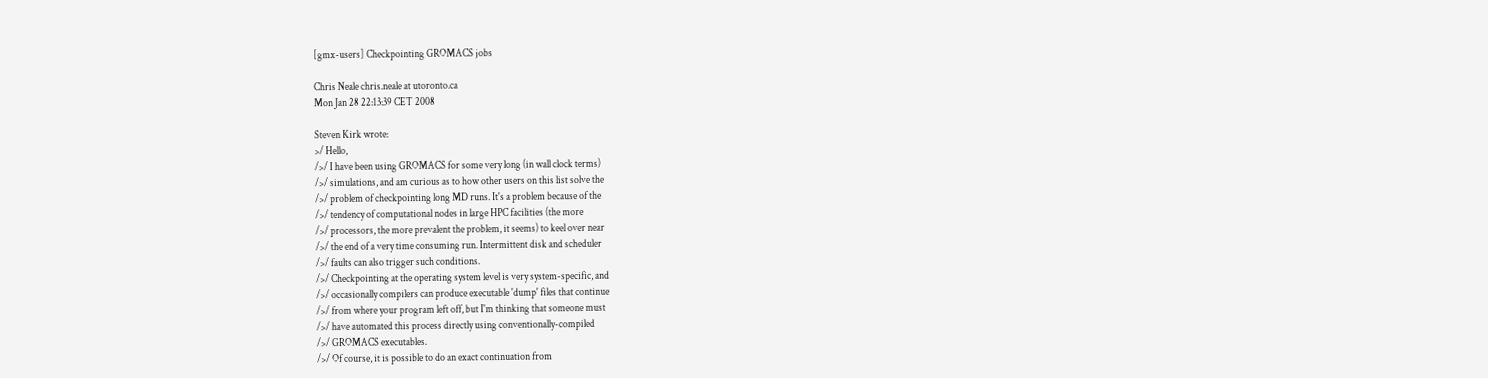[gmx-users] Checkpointing GROMACS jobs

Chris Neale chris.neale at utoronto.ca
Mon Jan 28 22:13:39 CET 2008

Steven Kirk wrote:
>/ Hello,
/>/ I have been using GROMACS for some very long (in wall clock terms)
/>/ simulations, and am curious as to how other users on this list solve the
/>/ problem of checkpointing long MD runs. It's a problem because of the
/>/ tendency of computational nodes in large HPC facilities (the more
/>/ processors, the more prevalent the problem, it seems) to keel over near
/>/ the end of a very time consuming run. Intermittent disk and scheduler
/>/ faults can also trigger such conditions.
/>/ Checkpointing at the operating system level is very system-specific, and
/>/ occasionally compilers can produce executable 'dump' files that continue
/>/ from where your program left off, but I'm thinking that someone must
/>/ have automated this process directly using conventionally-compiled
/>/ GROMACS executables.
/>/ Of course, it is possible to do an exact continuation from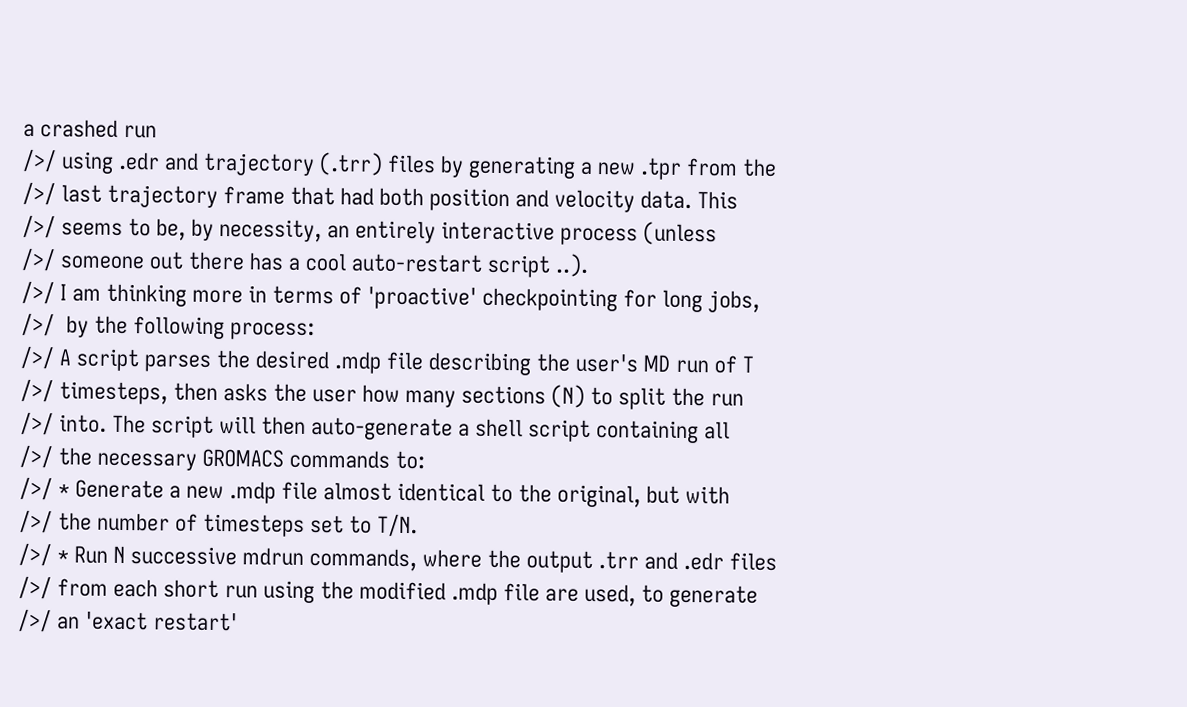a crashed run
/>/ using .edr and trajectory (.trr) files by generating a new .tpr from the
/>/ last trajectory frame that had both position and velocity data. This
/>/ seems to be, by necessity, an entirely interactive process (unless
/>/ someone out there has a cool auto-restart script ..).
/>/ I am thinking more in terms of 'proactive' checkpointing for long jobs,
/>/  by the following process:
/>/ A script parses the desired .mdp file describing the user's MD run of T
/>/ timesteps, then asks the user how many sections (N) to split the run
/>/ into. The script will then auto-generate a shell script containing all
/>/ the necessary GROMACS commands to:
/>/ * Generate a new .mdp file almost identical to the original, but with
/>/ the number of timesteps set to T/N.
/>/ * Run N successive mdrun commands, where the output .trr and .edr files
/>/ from each short run using the modified .mdp file are used, to generate
/>/ an 'exact restart'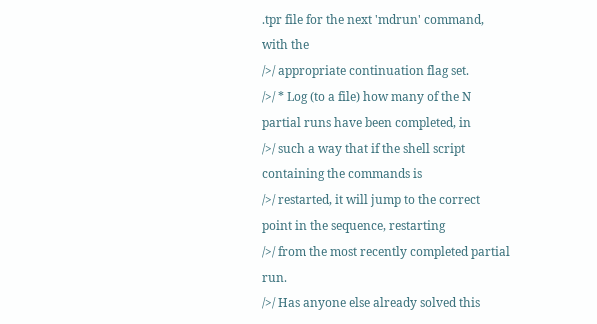.tpr file for the next 'mdrun' command, with the
/>/ appropriate continuation flag set.
/>/ * Log (to a file) how many of the N partial runs have been completed, in
/>/ such a way that if the shell script containing the commands is
/>/ restarted, it will jump to the correct point in the sequence, restarting
/>/ from the most recently completed partial run.
/>/ Has anyone else already solved this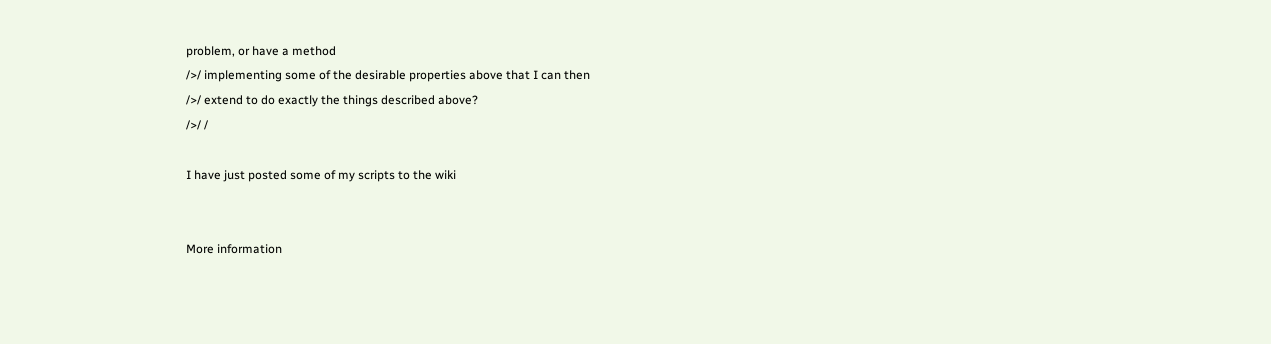problem, or have a method
/>/ implementing some of the desirable properties above that I can then
/>/ extend to do exactly the things described above?
/>/ /

I have just posted some of my scripts to the wiki


More information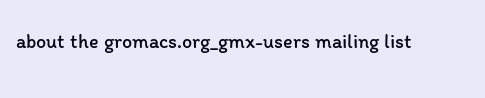about the gromacs.org_gmx-users mailing list